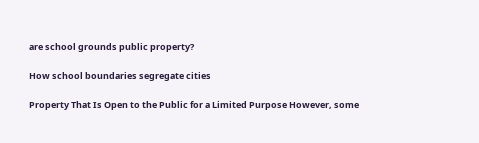are school grounds public property?

How school boundaries segregate cities

Property That Is Open to the Public for a Limited Purpose However, some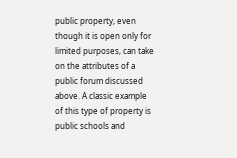public property, even though it is open only for limited purposes, can take on the attributes of a public forum discussed above. A classic example of this type of property is public schools and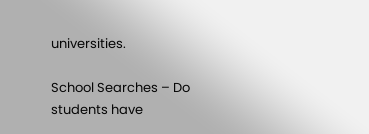universities.

School Searches – Do students have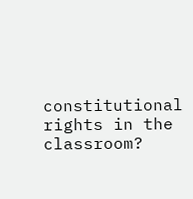constitutional rights in the classroom?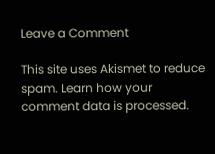Leave a Comment

This site uses Akismet to reduce spam. Learn how your comment data is processed.